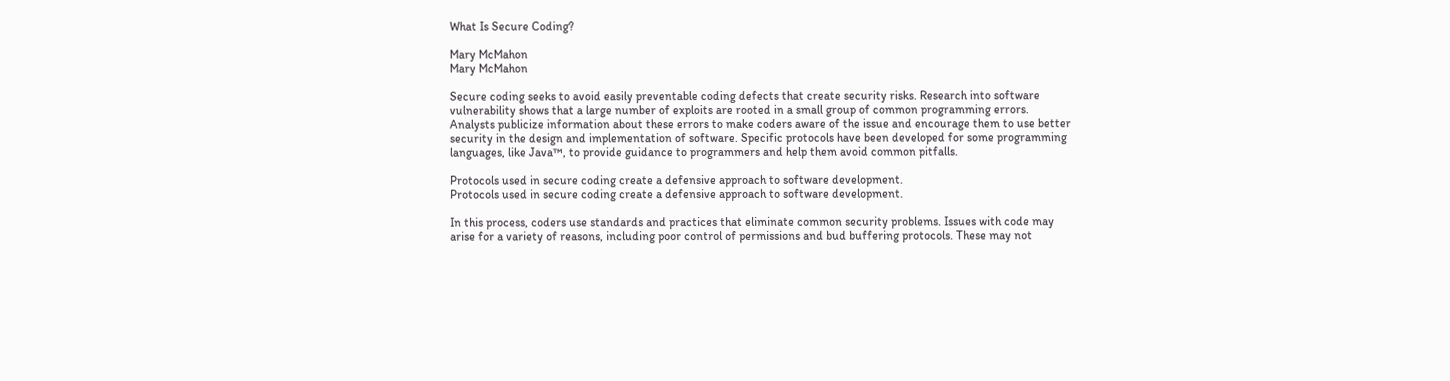What Is Secure Coding?

Mary McMahon
Mary McMahon

Secure coding seeks to avoid easily preventable coding defects that create security risks. Research into software vulnerability shows that a large number of exploits are rooted in a small group of common programming errors. Analysts publicize information about these errors to make coders aware of the issue and encourage them to use better security in the design and implementation of software. Specific protocols have been developed for some programming languages, like Java™, to provide guidance to programmers and help them avoid common pitfalls.

Protocols used in secure coding create a defensive approach to software development.
Protocols used in secure coding create a defensive approach to software development.

In this process, coders use standards and practices that eliminate common security problems. Issues with code may arise for a variety of reasons, including poor control of permissions and bud buffering protocols. These may not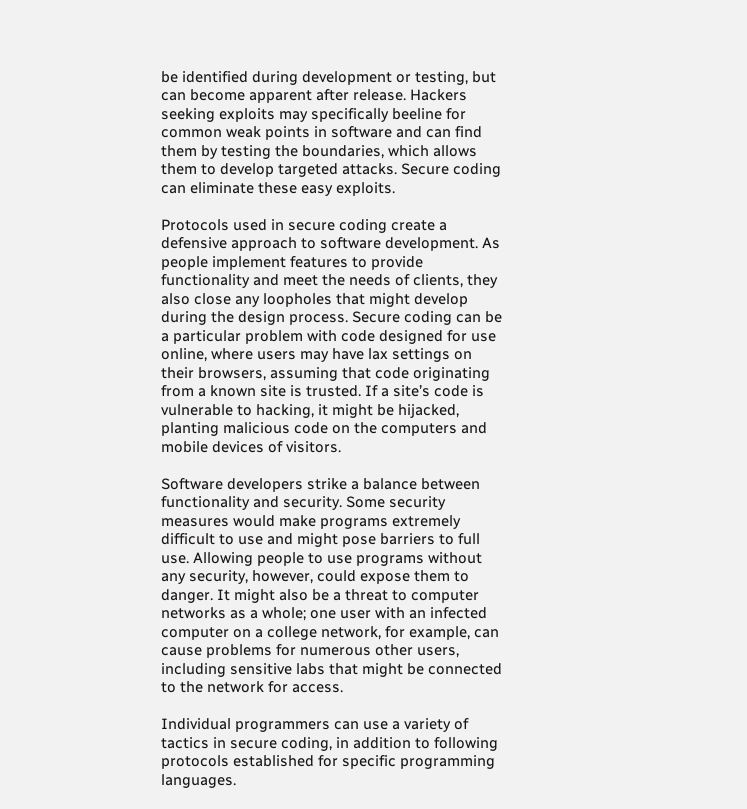be identified during development or testing, but can become apparent after release. Hackers seeking exploits may specifically beeline for common weak points in software and can find them by testing the boundaries, which allows them to develop targeted attacks. Secure coding can eliminate these easy exploits.

Protocols used in secure coding create a defensive approach to software development. As people implement features to provide functionality and meet the needs of clients, they also close any loopholes that might develop during the design process. Secure coding can be a particular problem with code designed for use online, where users may have lax settings on their browsers, assuming that code originating from a known site is trusted. If a site’s code is vulnerable to hacking, it might be hijacked, planting malicious code on the computers and mobile devices of visitors.

Software developers strike a balance between functionality and security. Some security measures would make programs extremely difficult to use and might pose barriers to full use. Allowing people to use programs without any security, however, could expose them to danger. It might also be a threat to computer networks as a whole; one user with an infected computer on a college network, for example, can cause problems for numerous other users, including sensitive labs that might be connected to the network for access.

Individual programmers can use a variety of tactics in secure coding, in addition to following protocols established for specific programming languages.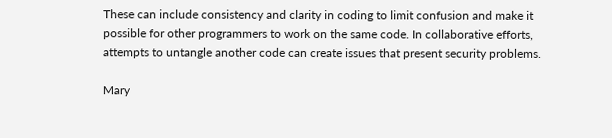These can include consistency and clarity in coding to limit confusion and make it possible for other programmers to work on the same code. In collaborative efforts, attempts to untangle another code can create issues that present security problems.

Mary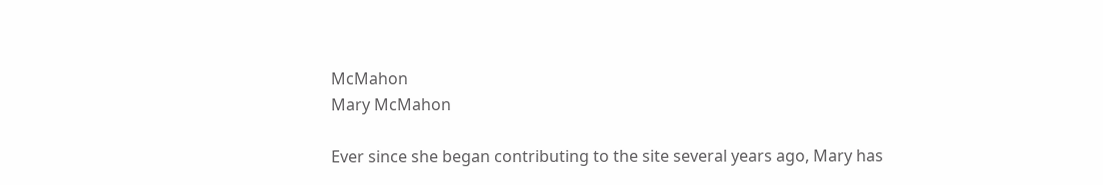McMahon
Mary McMahon

Ever since she began contributing to the site several years ago, Mary has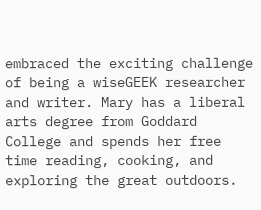embraced the exciting challenge of being a wiseGEEK researcher and writer. Mary has a liberal arts degree from Goddard College and spends her free time reading, cooking, and exploring the great outdoors.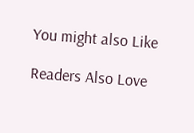You might also Like

Readers Also Love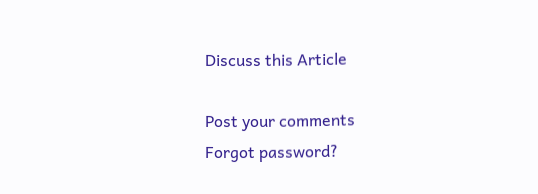Discuss this Article

Post your comments
Forgot password?